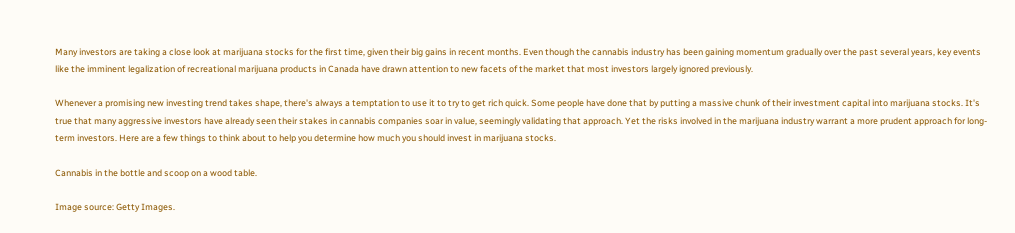Many investors are taking a close look at marijuana stocks for the first time, given their big gains in recent months. Even though the cannabis industry has been gaining momentum gradually over the past several years, key events like the imminent legalization of recreational marijuana products in Canada have drawn attention to new facets of the market that most investors largely ignored previously.

Whenever a promising new investing trend takes shape, there's always a temptation to use it to try to get rich quick. Some people have done that by putting a massive chunk of their investment capital into marijuana stocks. It's true that many aggressive investors have already seen their stakes in cannabis companies soar in value, seemingly validating that approach. Yet the risks involved in the marijuana industry warrant a more prudent approach for long-term investors. Here are a few things to think about to help you determine how much you should invest in marijuana stocks.

Cannabis in the bottle and scoop on a wood table.

Image source: Getty Images.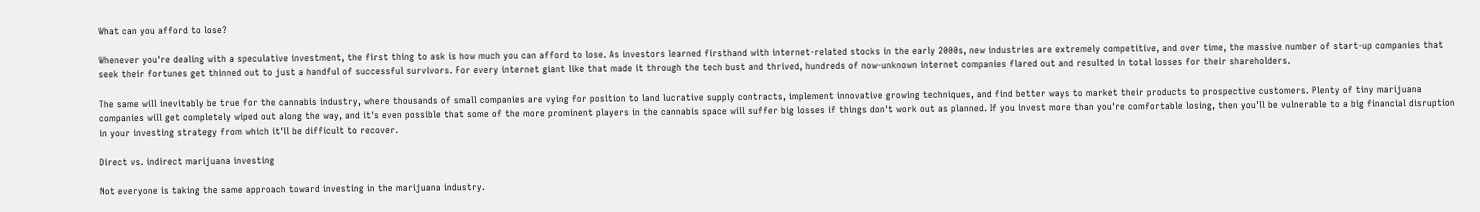What can you afford to lose?

Whenever you're dealing with a speculative investment, the first thing to ask is how much you can afford to lose. As investors learned firsthand with internet-related stocks in the early 2000s, new industries are extremely competitive, and over time, the massive number of start-up companies that seek their fortunes get thinned out to just a handful of successful survivors. For every internet giant like that made it through the tech bust and thrived, hundreds of now-unknown internet companies flared out and resulted in total losses for their shareholders.

The same will inevitably be true for the cannabis industry, where thousands of small companies are vying for position to land lucrative supply contracts, implement innovative growing techniques, and find better ways to market their products to prospective customers. Plenty of tiny marijuana companies will get completely wiped out along the way, and it's even possible that some of the more prominent players in the cannabis space will suffer big losses if things don't work out as planned. If you invest more than you're comfortable losing, then you'll be vulnerable to a big financial disruption in your investing strategy from which it'll be difficult to recover.

Direct vs. indirect marijuana investing

Not everyone is taking the same approach toward investing in the marijuana industry.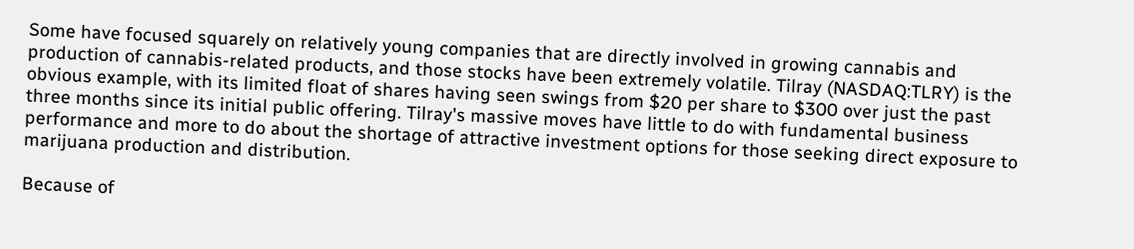Some have focused squarely on relatively young companies that are directly involved in growing cannabis and production of cannabis-related products, and those stocks have been extremely volatile. Tilray (NASDAQ:TLRY) is the obvious example, with its limited float of shares having seen swings from $20 per share to $300 over just the past three months since its initial public offering. Tilray's massive moves have little to do with fundamental business performance and more to do about the shortage of attractive investment options for those seeking direct exposure to marijuana production and distribution.

Because of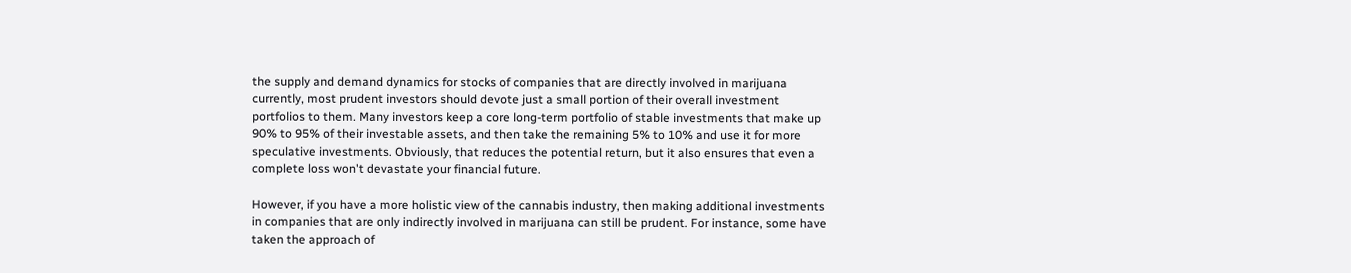the supply and demand dynamics for stocks of companies that are directly involved in marijuana currently, most prudent investors should devote just a small portion of their overall investment portfolios to them. Many investors keep a core long-term portfolio of stable investments that make up 90% to 95% of their investable assets, and then take the remaining 5% to 10% and use it for more speculative investments. Obviously, that reduces the potential return, but it also ensures that even a complete loss won't devastate your financial future.

However, if you have a more holistic view of the cannabis industry, then making additional investments in companies that are only indirectly involved in marijuana can still be prudent. For instance, some have taken the approach of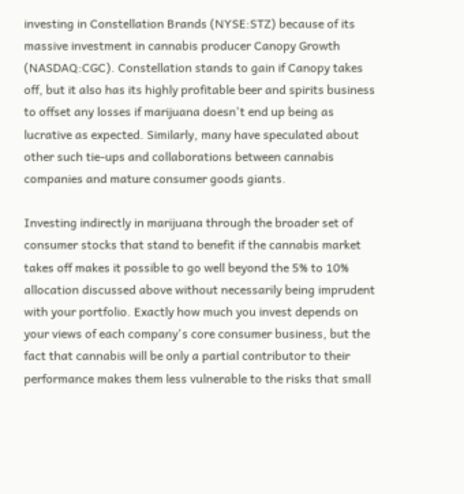investing in Constellation Brands (NYSE:STZ) because of its massive investment in cannabis producer Canopy Growth (NASDAQ:CGC). Constellation stands to gain if Canopy takes off, but it also has its highly profitable beer and spirits business to offset any losses if marijuana doesn't end up being as lucrative as expected. Similarly, many have speculated about other such tie-ups and collaborations between cannabis companies and mature consumer goods giants.

Investing indirectly in marijuana through the broader set of consumer stocks that stand to benefit if the cannabis market takes off makes it possible to go well beyond the 5% to 10% allocation discussed above without necessarily being imprudent with your portfolio. Exactly how much you invest depends on your views of each company's core consumer business, but the fact that cannabis will be only a partial contributor to their performance makes them less vulnerable to the risks that small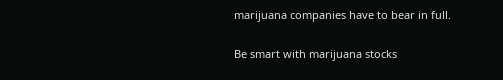marijuana companies have to bear in full.

Be smart with marijuana stocks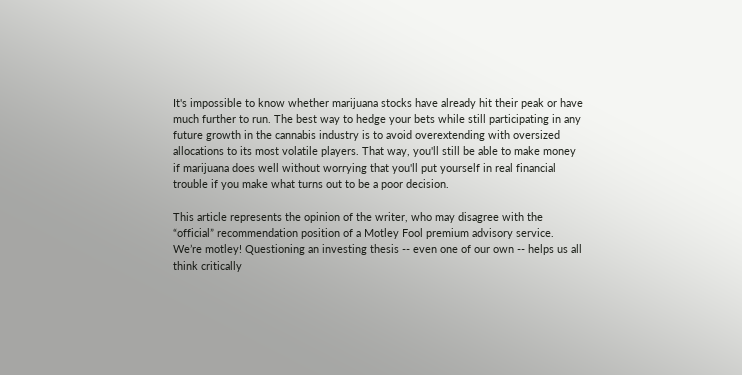It's impossible to know whether marijuana stocks have already hit their peak or have much further to run. The best way to hedge your bets while still participating in any future growth in the cannabis industry is to avoid overextending with oversized allocations to its most volatile players. That way, you'll still be able to make money if marijuana does well without worrying that you'll put yourself in real financial trouble if you make what turns out to be a poor decision.

This article represents the opinion of the writer, who may disagree with the “official” recommendation position of a Motley Fool premium advisory service. We’re motley! Questioning an investing thesis -- even one of our own -- helps us all think critically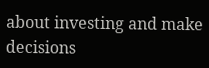about investing and make decisions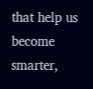that help us become smarter,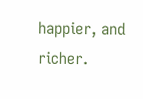happier, and richer.